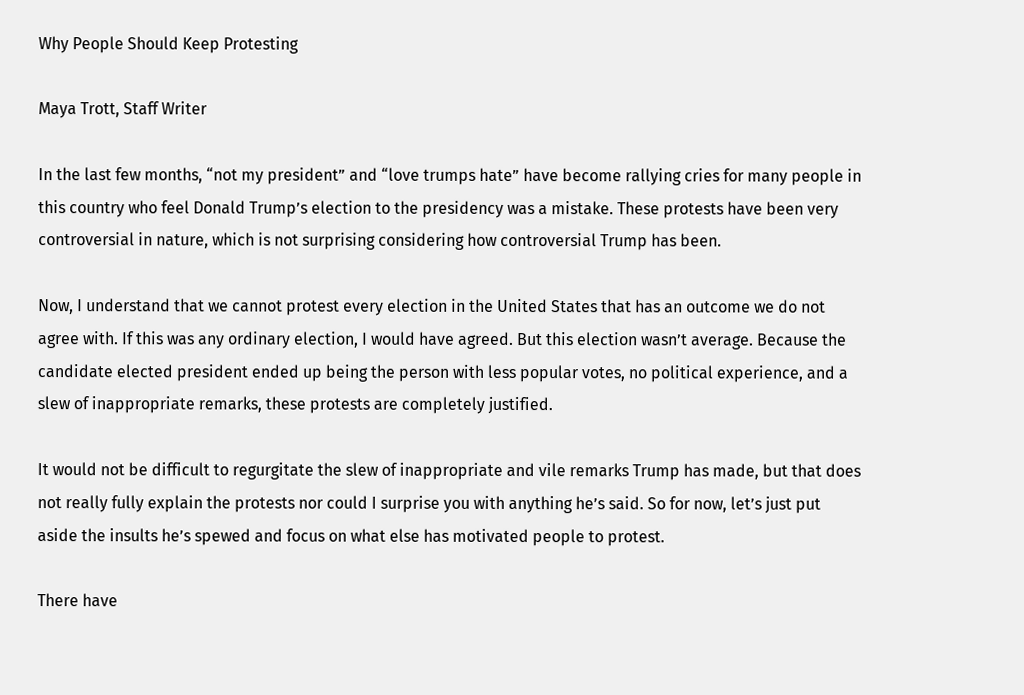Why People Should Keep Protesting

Maya Trott, Staff Writer

In the last few months, “not my president” and “love trumps hate” have become rallying cries for many people in this country who feel Donald Trump’s election to the presidency was a mistake. These protests have been very controversial in nature, which is not surprising considering how controversial Trump has been.

Now, I understand that we cannot protest every election in the United States that has an outcome we do not agree with. If this was any ordinary election, I would have agreed. But this election wasn’t average. Because the candidate elected president ended up being the person with less popular votes, no political experience, and a slew of inappropriate remarks, these protests are completely justified.

It would not be difficult to regurgitate the slew of inappropriate and vile remarks Trump has made, but that does not really fully explain the protests nor could I surprise you with anything he’s said. So for now, let’s just put aside the insults he’s spewed and focus on what else has motivated people to protest.

There have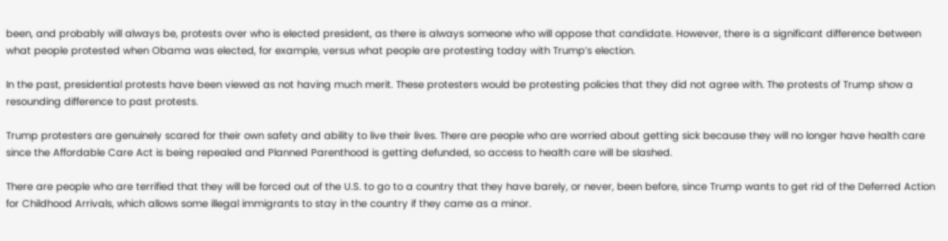been, and probably will always be, protests over who is elected president, as there is always someone who will oppose that candidate. However, there is a significant difference between what people protested when Obama was elected, for example, versus what people are protesting today with Trump’s election.

In the past, presidential protests have been viewed as not having much merit. These protesters would be protesting policies that they did not agree with. The protests of Trump show a resounding difference to past protests.

Trump protesters are genuinely scared for their own safety and ability to live their lives. There are people who are worried about getting sick because they will no longer have health care since the Affordable Care Act is being repealed and Planned Parenthood is getting defunded, so access to health care will be slashed.

There are people who are terrified that they will be forced out of the U.S. to go to a country that they have barely, or never, been before, since Trump wants to get rid of the Deferred Action for Childhood Arrivals, which allows some illegal immigrants to stay in the country if they came as a minor.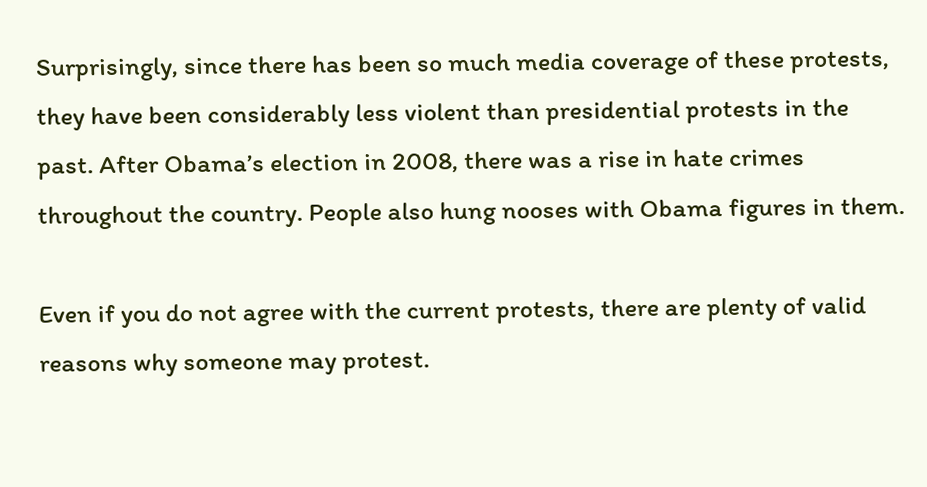Surprisingly, since there has been so much media coverage of these protests, they have been considerably less violent than presidential protests in the past. After Obama’s election in 2008, there was a rise in hate crimes throughout the country. People also hung nooses with Obama figures in them.

Even if you do not agree with the current protests, there are plenty of valid reasons why someone may protest.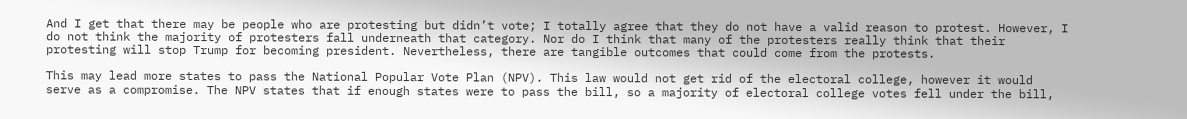And I get that there may be people who are protesting but didn’t vote; I totally agree that they do not have a valid reason to protest. However, I do not think the majority of protesters fall underneath that category. Nor do I think that many of the protesters really think that their protesting will stop Trump for becoming president. Nevertheless, there are tangible outcomes that could come from the protests.

This may lead more states to pass the National Popular Vote Plan (NPV). This law would not get rid of the electoral college, however it would serve as a compromise. The NPV states that if enough states were to pass the bill, so a majority of electoral college votes fell under the bill,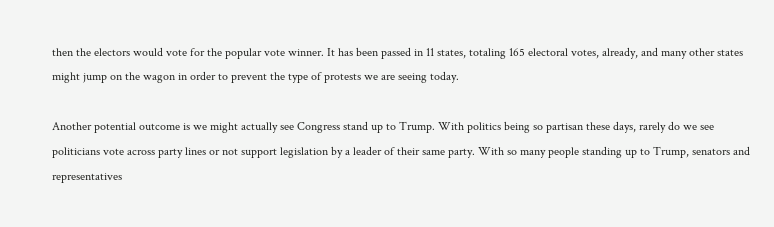then the electors would vote for the popular vote winner. It has been passed in 11 states, totaling 165 electoral votes, already, and many other states might jump on the wagon in order to prevent the type of protests we are seeing today.

Another potential outcome is we might actually see Congress stand up to Trump. With politics being so partisan these days, rarely do we see politicians vote across party lines or not support legislation by a leader of their same party. With so many people standing up to Trump, senators and representatives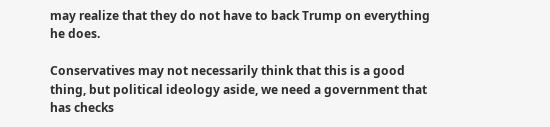may realize that they do not have to back Trump on everything he does.

Conservatives may not necessarily think that this is a good thing, but political ideology aside, we need a government that has checks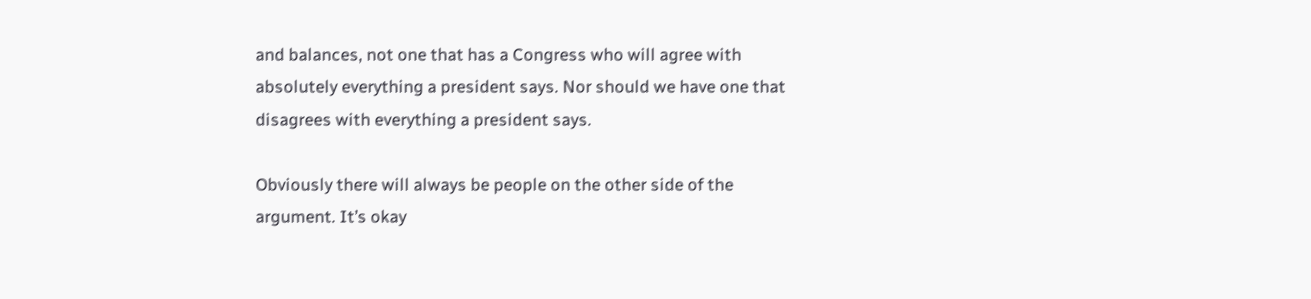and balances, not one that has a Congress who will agree with absolutely everything a president says. Nor should we have one that disagrees with everything a president says.

Obviously there will always be people on the other side of the argument. It’s okay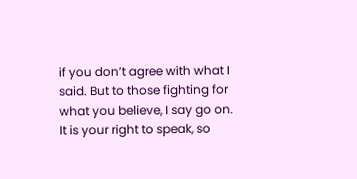if you don’t agree with what I said. But to those fighting for what you believe, I say go on. It is your right to speak, so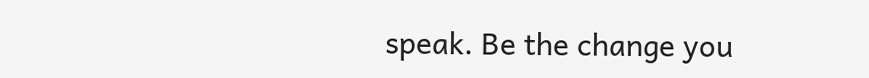speak. Be the change you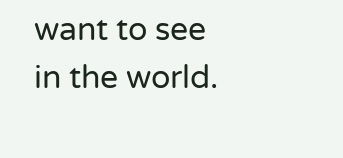want to see in the world.